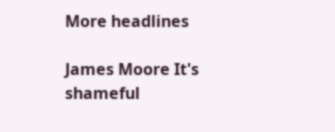More headlines

James Moore It's shameful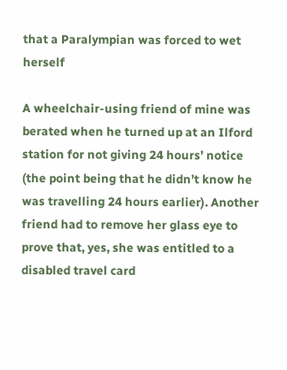that a Paralympian was forced to wet herself

A wheelchair-using friend of mine was berated when he turned up at an Ilford station for not giving 24 hours’ notice (the point being that he didn’t know he was travelling 24 hours earlier). Another friend had to remove her glass eye to prove that, yes, she was entitled to a disabled travel card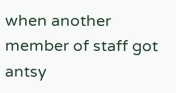when another member of staff got antsy